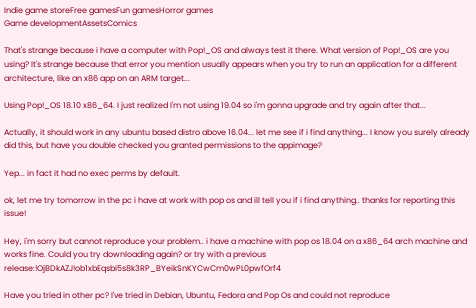Indie game storeFree gamesFun gamesHorror games
Game developmentAssetsComics

That's strange because i have a computer with Pop!_OS and always test it there. What version of Pop!_OS are you using? It's strange because that error you mention usually appears when you try to run an application for a different architecture, like an x86 app on an ARM target...

Using Pop!_OS 18.10 x86_64. I just realized I'm not using 19.04 so i'm gonna upgrade and try again after that...

Actually, it should work in any ubuntu based distro above 16.04... let me see if i find anything... I know you surely already did this, but have you double checked you granted permissions to the appimage?

Yep... in fact it had no exec perms by default.

ok, let me try tomorrow in the pc i have at work with pop os and ill tell you if i find anything.. thanks for reporting this issue!

Hey, i'm sorry but cannot reproduce your problem.. i have a machine with pop os 18.04 on a x86_64 arch machine and works fine. Could you try downloading again? or try with a previous release:!OjBDkAZJ!ob1xbEqsbi5s8k3RP_BYeikSnKYCwCm0wPL0pwfOrf4

Have you tried in other pc? I've tried in Debian, Ubuntu, Fedora and Pop Os and could not reproduce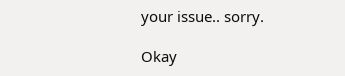your issue.. sorry.

Okay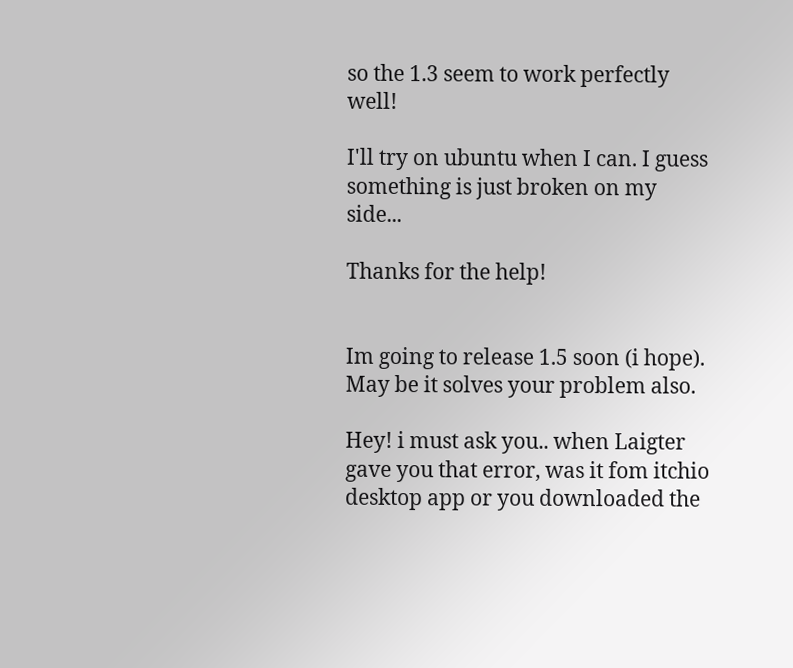so the 1.3 seem to work perfectly well!

I'll try on ubuntu when I can. I guess something is just broken on my side...

Thanks for the help!


Im going to release 1.5 soon (i hope). May be it solves your problem also.

Hey! i must ask you.. when Laigter gave you that error, was it fom itchio desktop app or you downloaded the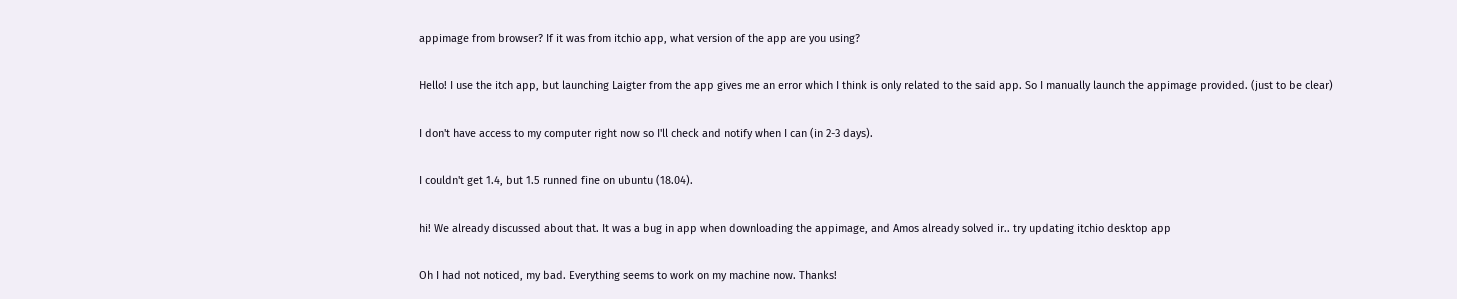appimage from browser? If it was from itchio app, what version of the app are you using?

Hello! I use the itch app, but launching Laigter from the app gives me an error which I think is only related to the said app. So I manually launch the appimage provided. (just to be clear)

I don't have access to my computer right now so I'll check and notify when I can (in 2-3 days).

I couldn't get 1.4, but 1.5 runned fine on ubuntu (18.04).

hi! We already discussed about that. It was a bug in app when downloading the appimage, and Amos already solved ir.. try updating itchio desktop app

Oh I had not noticed, my bad. Everything seems to work on my machine now. Thanks!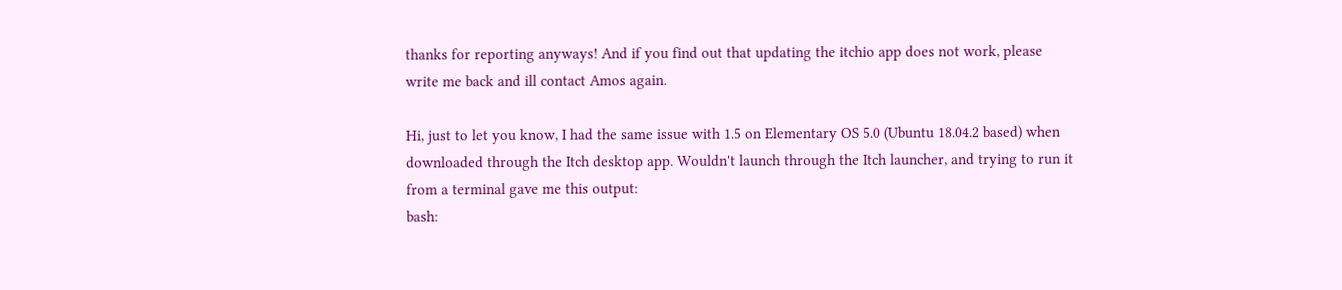thanks for reporting anyways! And if you find out that updating the itchio app does not work, please write me back and ill contact Amos again.

Hi, just to let you know, I had the same issue with 1.5 on Elementary OS 5.0 (Ubuntu 18.04.2 based) when downloaded through the Itch desktop app. Wouldn't launch through the Itch launcher, and trying to run it from a terminal gave me this output:
bash: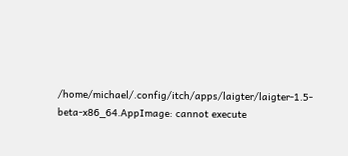/home/michael/.config/itch/apps/laigter/laigter-1.5-beta-x86_64.AppImage: cannot execute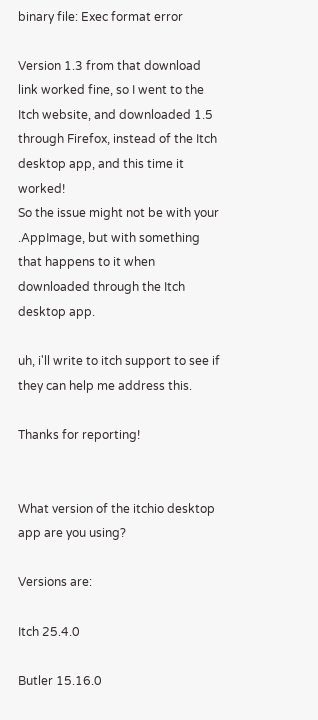binary file: Exec format error

Version 1.3 from that download link worked fine, so I went to the Itch website, and downloaded 1.5 through Firefox, instead of the Itch desktop app, and this time it worked!
So the issue might not be with your .AppImage, but with something that happens to it when downloaded through the Itch desktop app.

uh, i'll write to itch support to see if they can help me address this.

Thanks for reporting!


What version of the itchio desktop app are you using?

Versions are:

Itch 25.4.0

Butler 15.16.0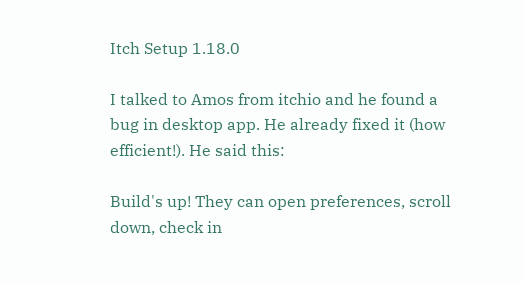Itch Setup 1.18.0

I talked to Amos from itchio and he found a bug in desktop app. He already fixed it (how efficient!). He said this:

Build's up! They can open preferences, scroll down, check in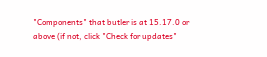"Components" that butler is at 15.17.0 or above (if not, click "Check for updates"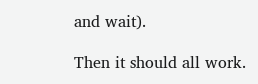and wait).

Then it should all work.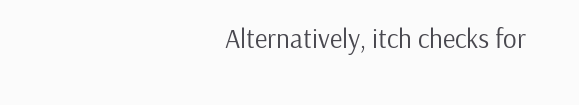Alternatively, itch checks for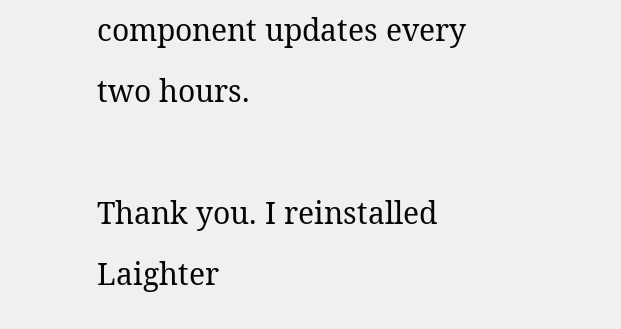component updates every two hours.

Thank you. I reinstalled Laighter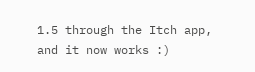1.5 through the Itch app, and it now works :)